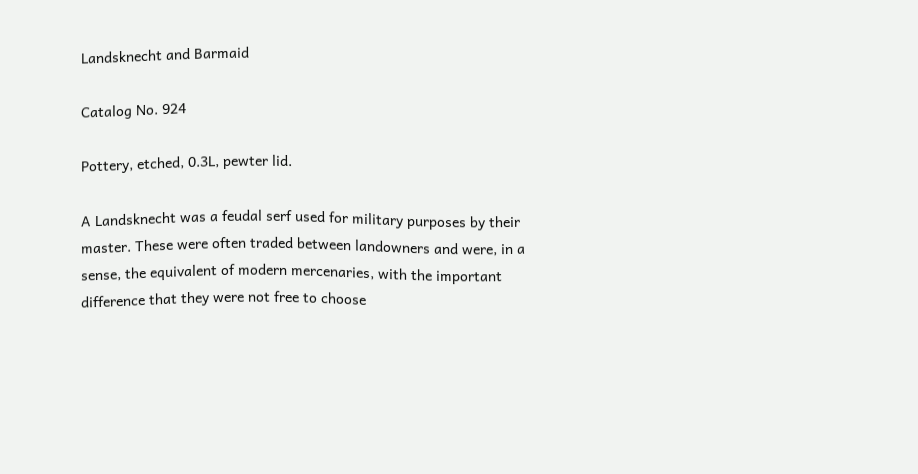Landsknecht and Barmaid

Catalog No. 924

Pottery, etched, 0.3L, pewter lid.

A Landsknecht was a feudal serf used for military purposes by their master. These were often traded between landowners and were, in a sense, the equivalent of modern mercenaries, with the important difference that they were not free to choose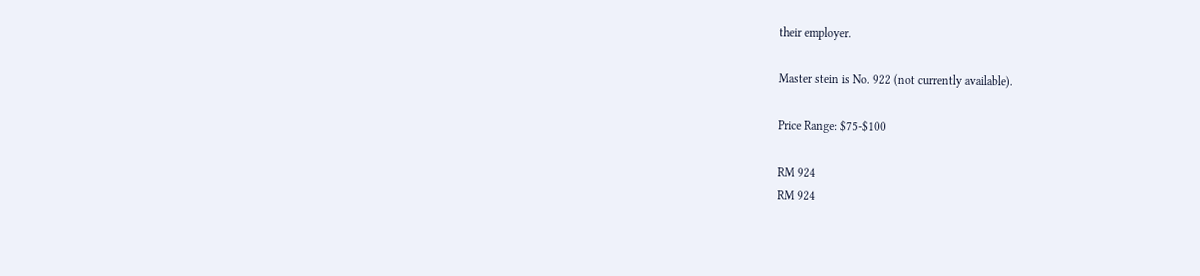their employer.

Master stein is No. 922 (not currently available).

Price Range: $75-$100

RM 924
RM 924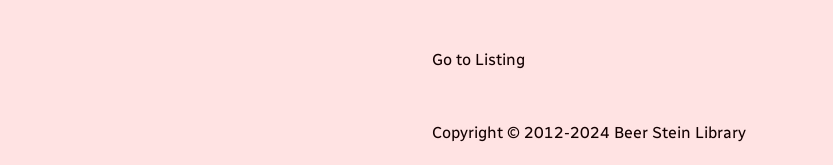Go to Listing


Copyright © 2012-2024 Beer Stein Library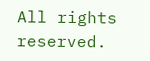All rights reserved.